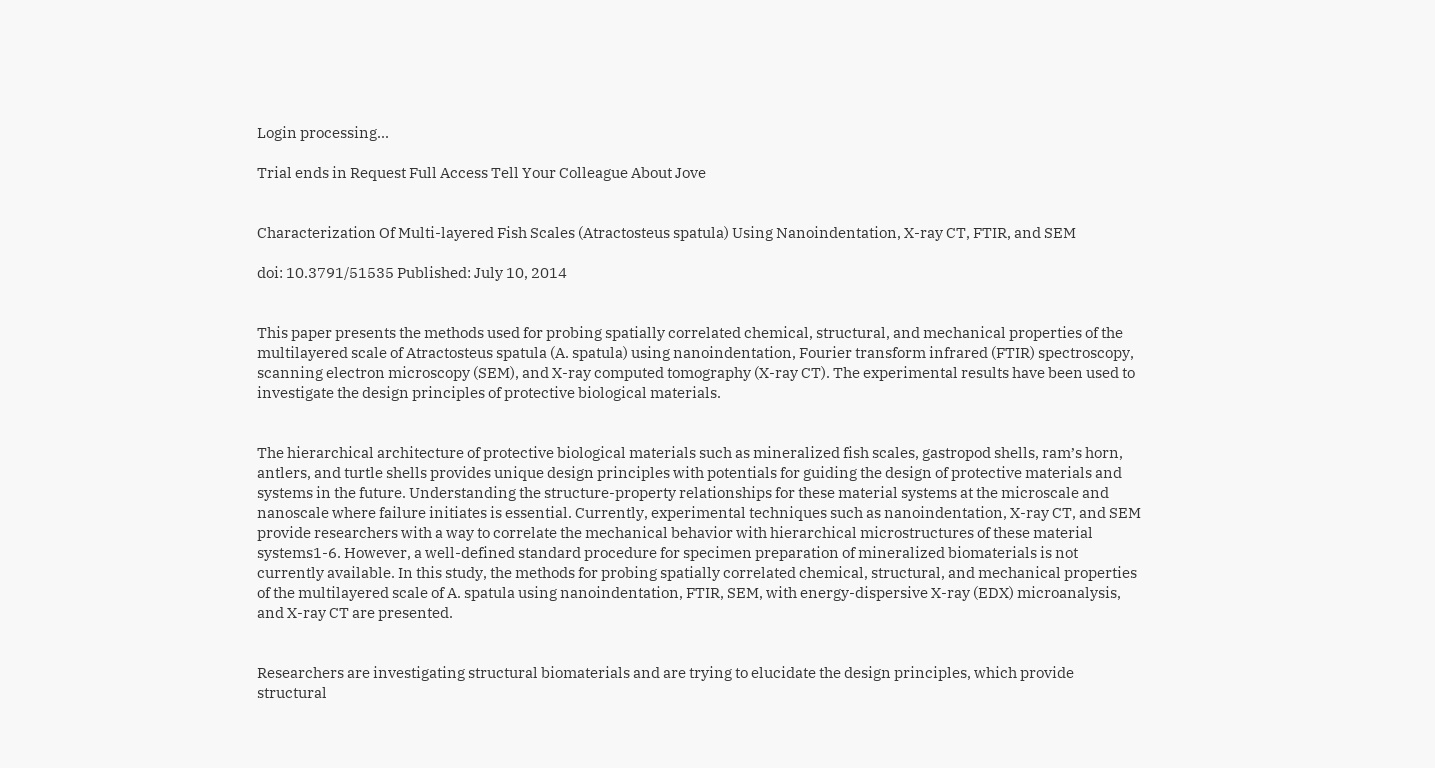Login processing...

Trial ends in Request Full Access Tell Your Colleague About Jove


Characterization Of Multi-layered Fish Scales (Atractosteus spatula) Using Nanoindentation, X-ray CT, FTIR, and SEM

doi: 10.3791/51535 Published: July 10, 2014


This paper presents the methods used for probing spatially correlated chemical, structural, and mechanical properties of the multilayered scale of Atractosteus spatula (A. spatula) using nanoindentation, Fourier transform infrared (FTIR) spectroscopy, scanning electron microscopy (SEM), and X-ray computed tomography (X-ray CT). The experimental results have been used to investigate the design principles of protective biological materials.


The hierarchical architecture of protective biological materials such as mineralized fish scales, gastropod shells, ram’s horn, antlers, and turtle shells provides unique design principles with potentials for guiding the design of protective materials and systems in the future. Understanding the structure-property relationships for these material systems at the microscale and nanoscale where failure initiates is essential. Currently, experimental techniques such as nanoindentation, X-ray CT, and SEM provide researchers with a way to correlate the mechanical behavior with hierarchical microstructures of these material systems1-6. However, a well-defined standard procedure for specimen preparation of mineralized biomaterials is not currently available. In this study, the methods for probing spatially correlated chemical, structural, and mechanical properties of the multilayered scale of A. spatula using nanoindentation, FTIR, SEM, with energy-dispersive X-ray (EDX) microanalysis, and X-ray CT are presented.


Researchers are investigating structural biomaterials and are trying to elucidate the design principles, which provide structural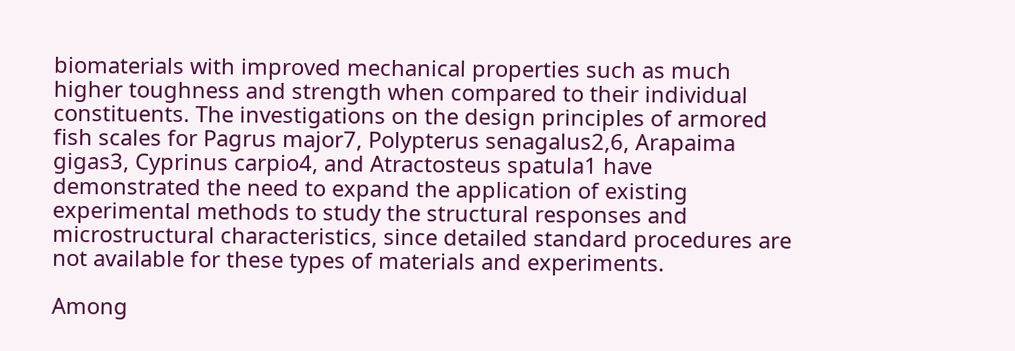biomaterials with improved mechanical properties such as much higher toughness and strength when compared to their individual constituents. The investigations on the design principles of armored fish scales for Pagrus major7, Polypterus senagalus2,6, Arapaima gigas3, Cyprinus carpio4, and Atractosteus spatula1 have demonstrated the need to expand the application of existing experimental methods to study the structural responses and microstructural characteristics, since detailed standard procedures are not available for these types of materials and experiments.

Among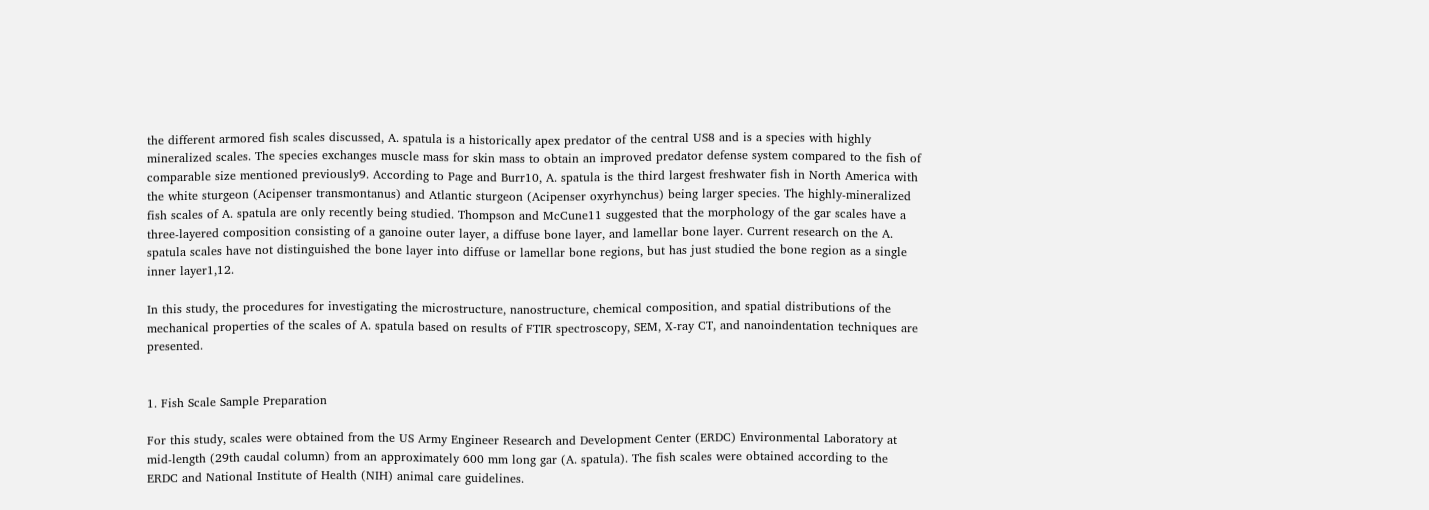the different armored fish scales discussed, A. spatula is a historically apex predator of the central US8 and is a species with highly mineralized scales. The species exchanges muscle mass for skin mass to obtain an improved predator defense system compared to the fish of comparable size mentioned previously9. According to Page and Burr10, A. spatula is the third largest freshwater fish in North America with the white sturgeon (Acipenser transmontanus) and Atlantic sturgeon (Acipenser oxyrhynchus) being larger species. The highly-mineralized fish scales of A. spatula are only recently being studied. Thompson and McCune11 suggested that the morphology of the gar scales have a three-layered composition consisting of a ganoine outer layer, a diffuse bone layer, and lamellar bone layer. Current research on the A. spatula scales have not distinguished the bone layer into diffuse or lamellar bone regions, but has just studied the bone region as a single inner layer1,12.

In this study, the procedures for investigating the microstructure, nanostructure, chemical composition, and spatial distributions of the mechanical properties of the scales of A. spatula based on results of FTIR spectroscopy, SEM, X-ray CT, and nanoindentation techniques are presented.


1. Fish Scale Sample Preparation

For this study, scales were obtained from the US Army Engineer Research and Development Center (ERDC) Environmental Laboratory at mid-length (29th caudal column) from an approximately 600 mm long gar (A. spatula). The fish scales were obtained according to the ERDC and National Institute of Health (NIH) animal care guidelines.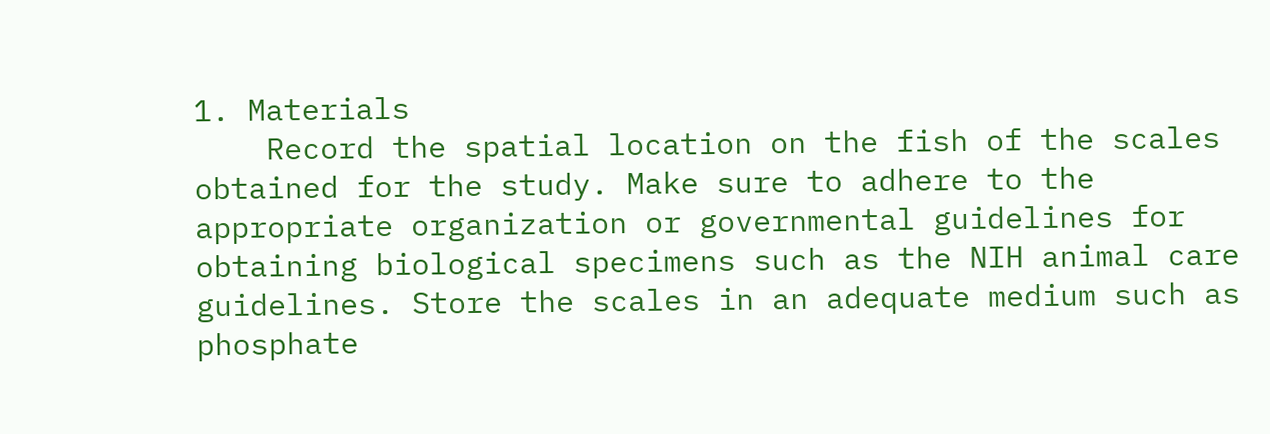1. Materials
    Record the spatial location on the fish of the scales obtained for the study. Make sure to adhere to the appropriate organization or governmental guidelines for obtaining biological specimens such as the NIH animal care guidelines. Store the scales in an adequate medium such as phosphate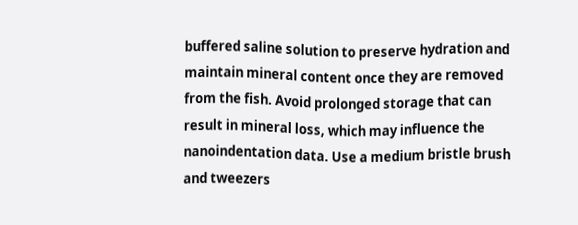buffered saline solution to preserve hydration and maintain mineral content once they are removed from the fish. Avoid prolonged storage that can result in mineral loss, which may influence the nanoindentation data. Use a medium bristle brush and tweezers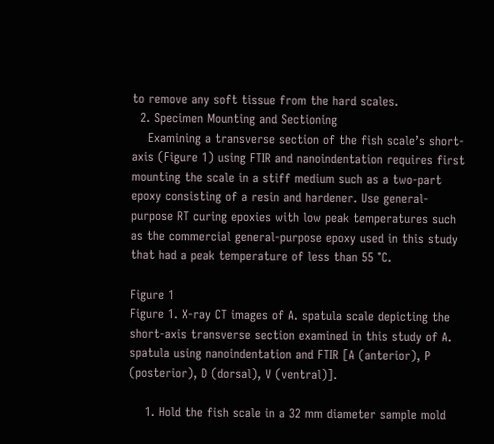to remove any soft tissue from the hard scales.
  2. Specimen Mounting and Sectioning
    Examining a transverse section of the fish scale’s short-axis (Figure 1) using FTIR and nanoindentation requires first mounting the scale in a stiff medium such as a two-part epoxy consisting of a resin and hardener. Use general-purpose RT curing epoxies with low peak temperatures such as the commercial general-purpose epoxy used in this study that had a peak temperature of less than 55 °C.

Figure 1
Figure 1. X-ray CT images of A. spatula scale depicting the short-axis transverse section examined in this study of A. spatula using nanoindentation and FTIR [A (anterior), P (posterior), D (dorsal), V (ventral)].

    1. Hold the fish scale in a 32 mm diameter sample mold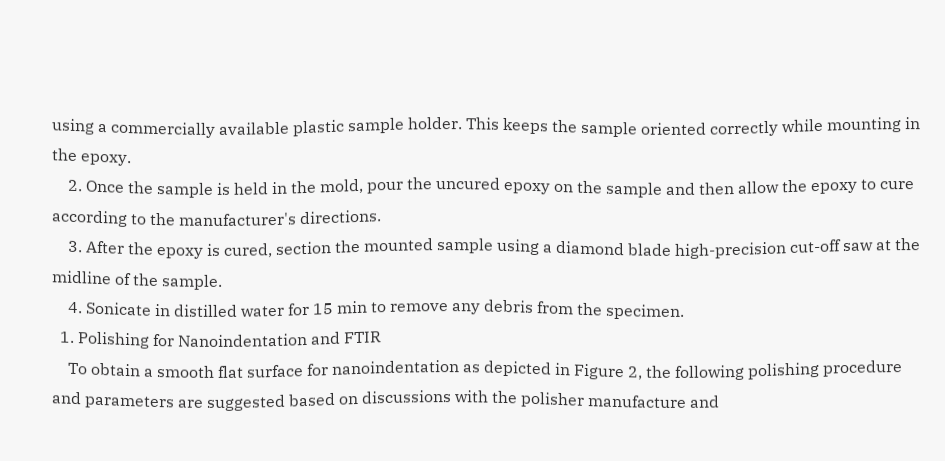using a commercially available plastic sample holder. This keeps the sample oriented correctly while mounting in the epoxy.
    2. Once the sample is held in the mold, pour the uncured epoxy on the sample and then allow the epoxy to cure according to the manufacturer's directions.
    3. After the epoxy is cured, section the mounted sample using a diamond blade high-precision cut-off saw at the midline of the sample.
    4. Sonicate in distilled water for 15 min to remove any debris from the specimen.
  1. Polishing for Nanoindentation and FTIR
    To obtain a smooth flat surface for nanoindentation as depicted in Figure 2, the following polishing procedure and parameters are suggested based on discussions with the polisher manufacture and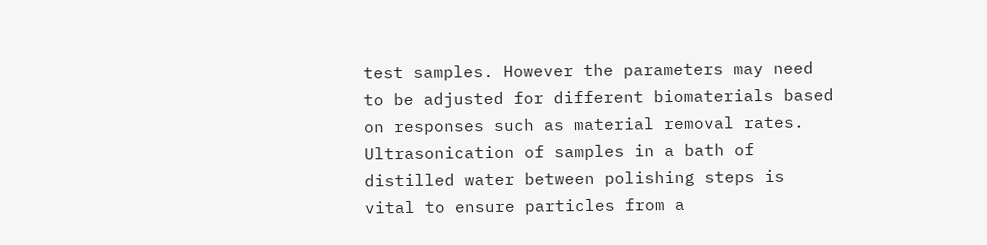test samples. However the parameters may need to be adjusted for different biomaterials based on responses such as material removal rates. Ultrasonication of samples in a bath of distilled water between polishing steps is vital to ensure particles from a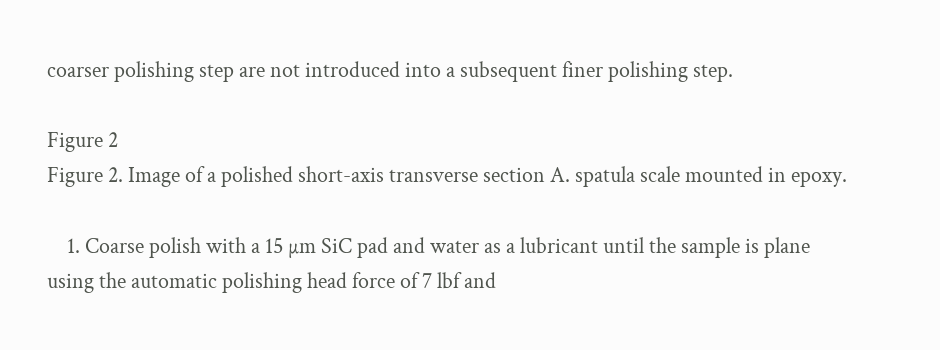coarser polishing step are not introduced into a subsequent finer polishing step.

Figure 2
Figure 2. Image of a polished short-axis transverse section A. spatula scale mounted in epoxy.

    1. Coarse polish with a 15 µm SiC pad and water as a lubricant until the sample is plane using the automatic polishing head force of 7 lbf and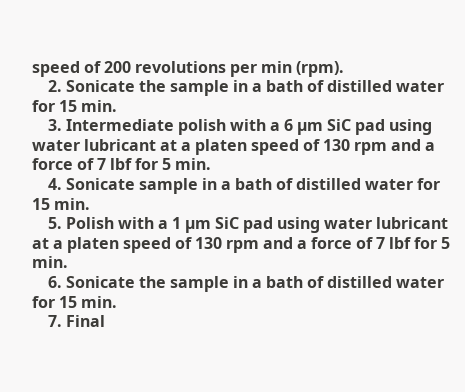speed of 200 revolutions per min (rpm).
    2. Sonicate the sample in a bath of distilled water for 15 min.
    3. Intermediate polish with a 6 µm SiC pad using water lubricant at a platen speed of 130 rpm and a force of 7 lbf for 5 min.
    4. Sonicate sample in a bath of distilled water for 15 min.
    5. Polish with a 1 µm SiC pad using water lubricant at a platen speed of 130 rpm and a force of 7 lbf for 5 min.
    6. Sonicate the sample in a bath of distilled water for 15 min.
    7. Final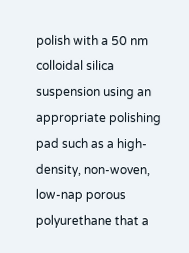polish with a 50 nm colloidal silica suspension using an appropriate polishing pad such as a high-density, non-woven, low-nap porous polyurethane that a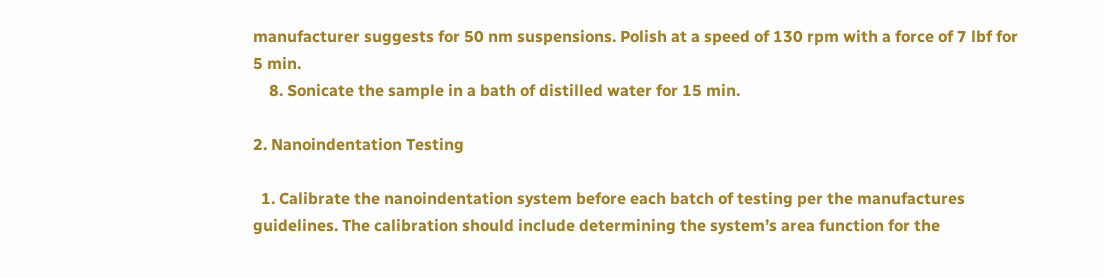manufacturer suggests for 50 nm suspensions. Polish at a speed of 130 rpm with a force of 7 lbf for 5 min.
    8. Sonicate the sample in a bath of distilled water for 15 min.

2. Nanoindentation Testing

  1. Calibrate the nanoindentation system before each batch of testing per the manufactures guidelines. The calibration should include determining the system’s area function for the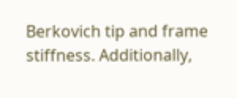Berkovich tip and frame stiffness. Additionally,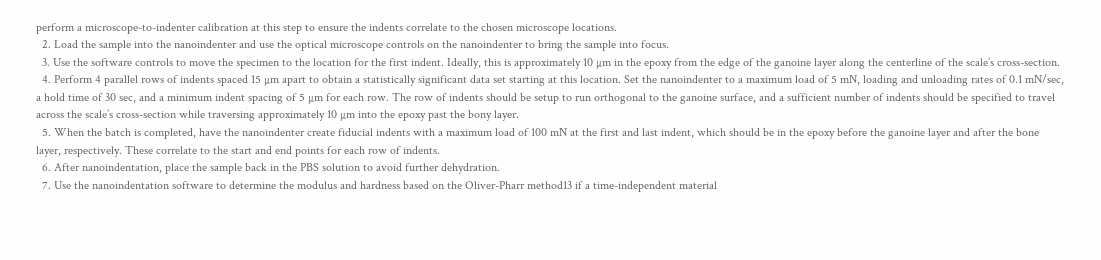perform a microscope-to-indenter calibration at this step to ensure the indents correlate to the chosen microscope locations.
  2. Load the sample into the nanoindenter and use the optical microscope controls on the nanoindenter to bring the sample into focus.
  3. Use the software controls to move the specimen to the location for the first indent. Ideally, this is approximately 10 µm in the epoxy from the edge of the ganoine layer along the centerline of the scale’s cross-section.
  4. Perform 4 parallel rows of indents spaced 15 µm apart to obtain a statistically significant data set starting at this location. Set the nanoindenter to a maximum load of 5 mN, loading and unloading rates of 0.1 mN/sec, a hold time of 30 sec, and a minimum indent spacing of 5 µm for each row. The row of indents should be setup to run orthogonal to the ganoine surface, and a sufficient number of indents should be specified to travel across the scale’s cross-section while traversing approximately 10 µm into the epoxy past the bony layer.
  5. When the batch is completed, have the nanoindenter create fiducial indents with a maximum load of 100 mN at the first and last indent, which should be in the epoxy before the ganoine layer and after the bone layer, respectively. These correlate to the start and end points for each row of indents.
  6. After nanoindentation, place the sample back in the PBS solution to avoid further dehydration.
  7. Use the nanoindentation software to determine the modulus and hardness based on the Oliver-Pharr method13 if a time-independent material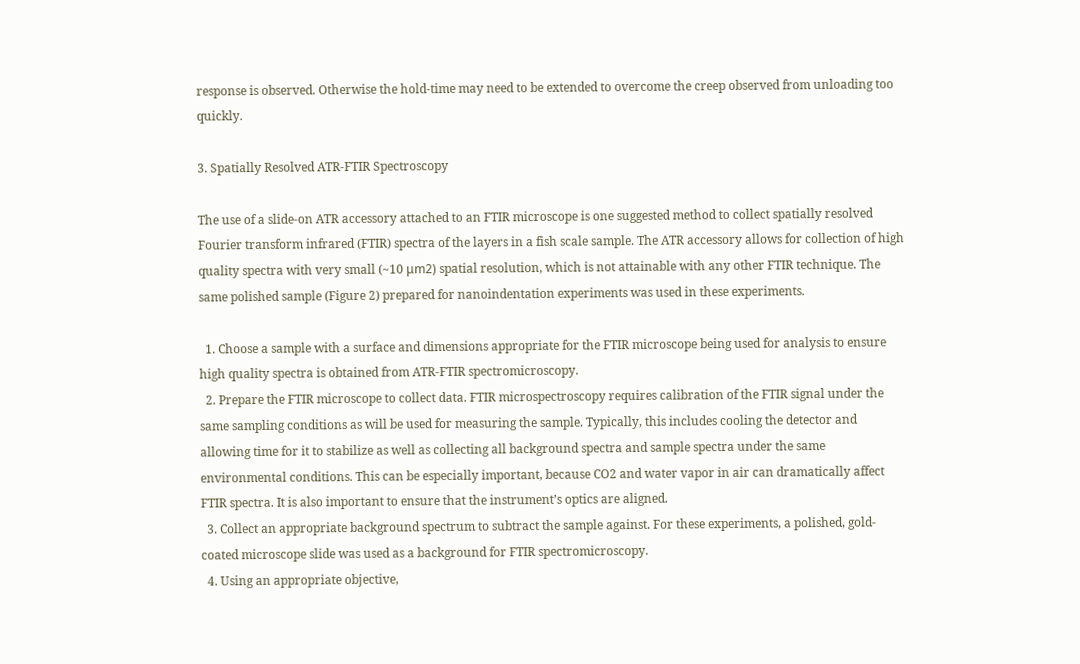response is observed. Otherwise the hold-time may need to be extended to overcome the creep observed from unloading too quickly.

3. Spatially Resolved ATR-FTIR Spectroscopy

The use of a slide-on ATR accessory attached to an FTIR microscope is one suggested method to collect spatially resolved Fourier transform infrared (FTIR) spectra of the layers in a fish scale sample. The ATR accessory allows for collection of high quality spectra with very small (~10 μm2) spatial resolution, which is not attainable with any other FTIR technique. The same polished sample (Figure 2) prepared for nanoindentation experiments was used in these experiments.

  1. Choose a sample with a surface and dimensions appropriate for the FTIR microscope being used for analysis to ensure high quality spectra is obtained from ATR-FTIR spectromicroscopy.
  2. Prepare the FTIR microscope to collect data. FTIR microspectroscopy requires calibration of the FTIR signal under the same sampling conditions as will be used for measuring the sample. Typically, this includes cooling the detector and allowing time for it to stabilize as well as collecting all background spectra and sample spectra under the same environmental conditions. This can be especially important, because CO2 and water vapor in air can dramatically affect FTIR spectra. It is also important to ensure that the instrument’s optics are aligned.
  3. Collect an appropriate background spectrum to subtract the sample against. For these experiments, a polished, gold-coated microscope slide was used as a background for FTIR spectromicroscopy.
  4. Using an appropriate objective,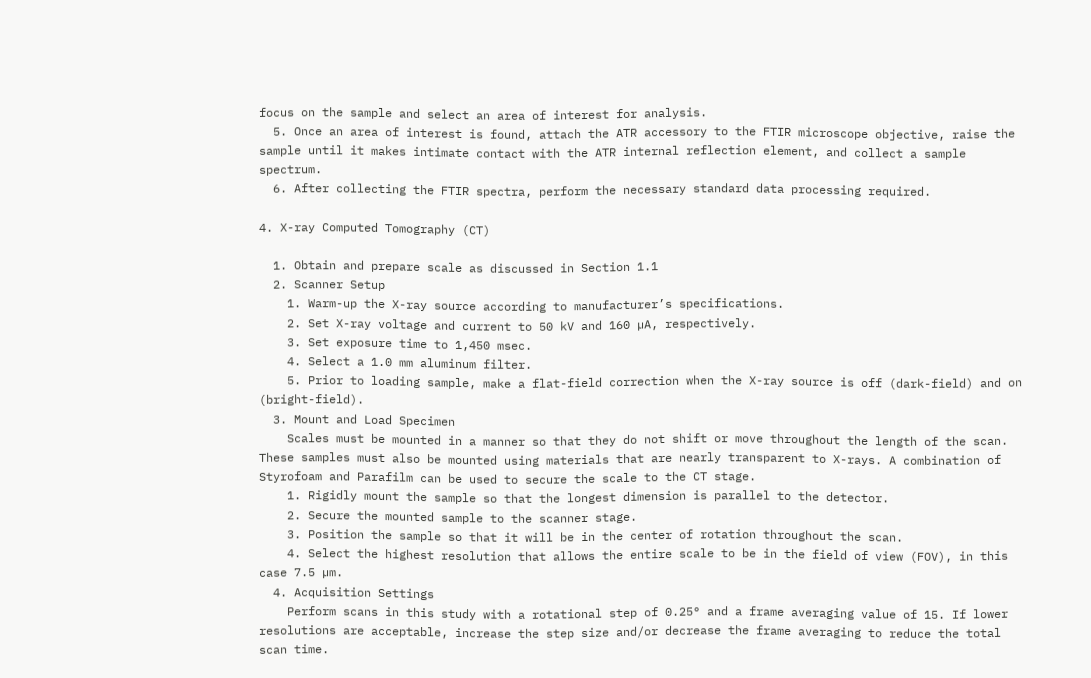focus on the sample and select an area of interest for analysis.
  5. Once an area of interest is found, attach the ATR accessory to the FTIR microscope objective, raise the sample until it makes intimate contact with the ATR internal reflection element, and collect a sample spectrum.
  6. After collecting the FTIR spectra, perform the necessary standard data processing required.

4. X-ray Computed Tomography (CT)

  1. Obtain and prepare scale as discussed in Section 1.1
  2. Scanner Setup
    1. Warm-up the X-ray source according to manufacturer’s specifications.
    2. Set X-ray voltage and current to 50 kV and 160 µA, respectively.
    3. Set exposure time to 1,450 msec.
    4. Select a 1.0 mm aluminum filter.
    5. Prior to loading sample, make a flat-field correction when the X-ray source is off (dark-field) and on (bright-field).
  3. Mount and Load Specimen
    Scales must be mounted in a manner so that they do not shift or move throughout the length of the scan. These samples must also be mounted using materials that are nearly transparent to X-rays. A combination of Styrofoam and Parafilm can be used to secure the scale to the CT stage.
    1. Rigidly mount the sample so that the longest dimension is parallel to the detector.
    2. Secure the mounted sample to the scanner stage.
    3. Position the sample so that it will be in the center of rotation throughout the scan.
    4. Select the highest resolution that allows the entire scale to be in the field of view (FOV), in this case 7.5 µm.
  4. Acquisition Settings
    Perform scans in this study with a rotational step of 0.25° and a frame averaging value of 15. If lower resolutions are acceptable, increase the step size and/or decrease the frame averaging to reduce the total scan time.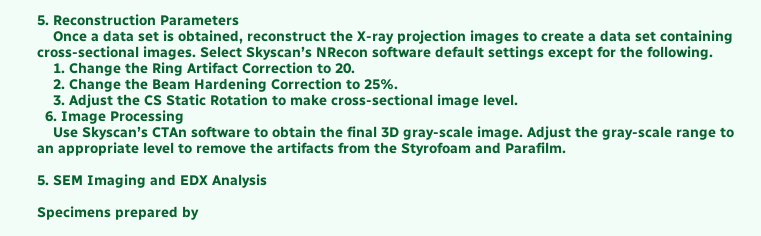5. Reconstruction Parameters
    Once a data set is obtained, reconstruct the X-ray projection images to create a data set containing cross-sectional images. Select Skyscan’s NRecon software default settings except for the following.
    1. Change the Ring Artifact Correction to 20.
    2. Change the Beam Hardening Correction to 25%.
    3. Adjust the CS Static Rotation to make cross-sectional image level.
  6. Image Processing
    Use Skyscan’s CTAn software to obtain the final 3D gray-scale image. Adjust the gray-scale range to an appropriate level to remove the artifacts from the Styrofoam and Parafilm.

5. SEM Imaging and EDX Analysis

Specimens prepared by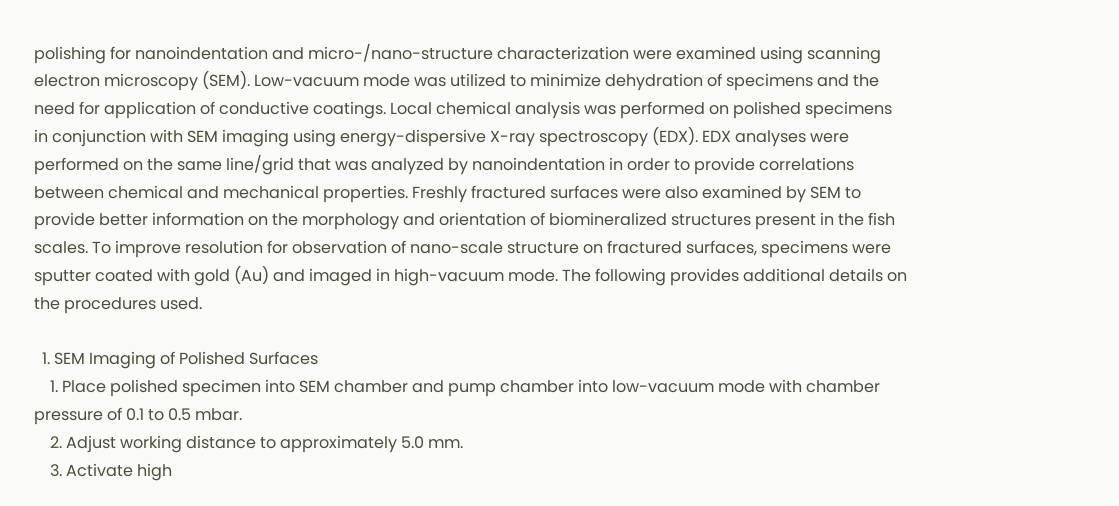polishing for nanoindentation and micro-/nano-structure characterization were examined using scanning electron microscopy (SEM). Low-vacuum mode was utilized to minimize dehydration of specimens and the need for application of conductive coatings. Local chemical analysis was performed on polished specimens in conjunction with SEM imaging using energy-dispersive X-ray spectroscopy (EDX). EDX analyses were performed on the same line/grid that was analyzed by nanoindentation in order to provide correlations between chemical and mechanical properties. Freshly fractured surfaces were also examined by SEM to provide better information on the morphology and orientation of biomineralized structures present in the fish scales. To improve resolution for observation of nano-scale structure on fractured surfaces, specimens were sputter coated with gold (Au) and imaged in high-vacuum mode. The following provides additional details on the procedures used.

  1. SEM Imaging of Polished Surfaces
    1. Place polished specimen into SEM chamber and pump chamber into low-vacuum mode with chamber pressure of 0.1 to 0.5 mbar.
    2. Adjust working distance to approximately 5.0 mm.
    3. Activate high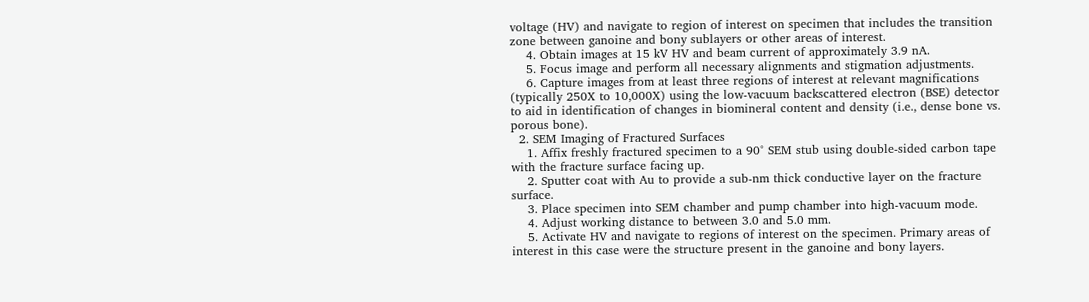voltage (HV) and navigate to region of interest on specimen that includes the transition zone between ganoine and bony sublayers or other areas of interest.
    4. Obtain images at 15 kV HV and beam current of approximately 3.9 nA.
    5. Focus image and perform all necessary alignments and stigmation adjustments.
    6. Capture images from at least three regions of interest at relevant magnifications (typically 250X to 10,000X) using the low-vacuum backscattered electron (BSE) detector to aid in identification of changes in biomineral content and density (i.e., dense bone vs. porous bone).
  2. SEM Imaging of Fractured Surfaces
    1. Affix freshly fractured specimen to a 90° SEM stub using double-sided carbon tape with the fracture surface facing up.
    2. Sputter coat with Au to provide a sub-nm thick conductive layer on the fracture surface.
    3. Place specimen into SEM chamber and pump chamber into high-vacuum mode.
    4. Adjust working distance to between 3.0 and 5.0 mm.
    5. Activate HV and navigate to regions of interest on the specimen. Primary areas of interest in this case were the structure present in the ganoine and bony layers.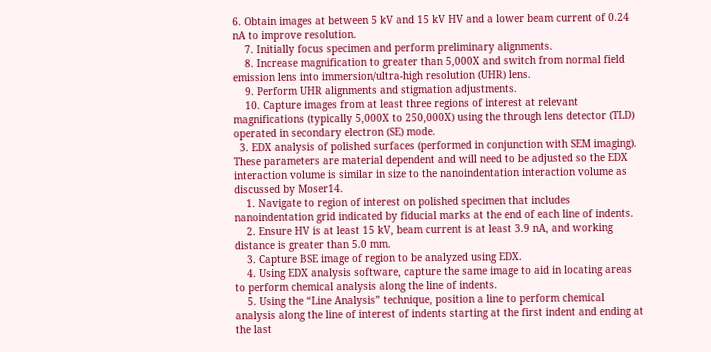6. Obtain images at between 5 kV and 15 kV HV and a lower beam current of 0.24 nA to improve resolution.
    7. Initially focus specimen and perform preliminary alignments.
    8. Increase magnification to greater than 5,000X and switch from normal field emission lens into immersion/ultra-high resolution (UHR) lens.
    9. Perform UHR alignments and stigmation adjustments.
    10. Capture images from at least three regions of interest at relevant magnifications (typically 5,000X to 250,000X) using the through lens detector (TLD) operated in secondary electron (SE) mode.
  3. EDX analysis of polished surfaces (performed in conjunction with SEM imaging). These parameters are material dependent and will need to be adjusted so the EDX interaction volume is similar in size to the nanoindentation interaction volume as discussed by Moser14.
    1. Navigate to region of interest on polished specimen that includes nanoindentation grid indicated by fiducial marks at the end of each line of indents.
    2. Ensure HV is at least 15 kV, beam current is at least 3.9 nA, and working distance is greater than 5.0 mm.
    3. Capture BSE image of region to be analyzed using EDX.
    4. Using EDX analysis software, capture the same image to aid in locating areas to perform chemical analysis along the line of indents.
    5. Using the “Line Analysis” technique, position a line to perform chemical analysis along the line of interest of indents starting at the first indent and ending at the last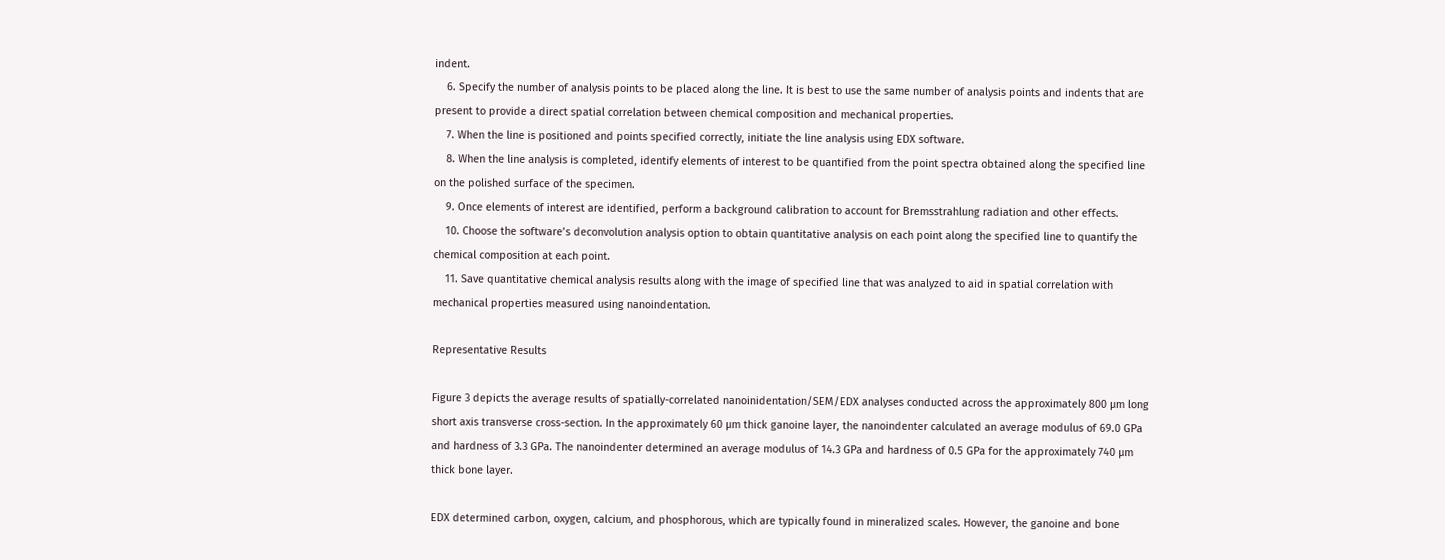indent.
    6. Specify the number of analysis points to be placed along the line. It is best to use the same number of analysis points and indents that are present to provide a direct spatial correlation between chemical composition and mechanical properties.
    7. When the line is positioned and points specified correctly, initiate the line analysis using EDX software.
    8. When the line analysis is completed, identify elements of interest to be quantified from the point spectra obtained along the specified line on the polished surface of the specimen.
    9. Once elements of interest are identified, perform a background calibration to account for Bremsstrahlung radiation and other effects.
    10. Choose the software’s deconvolution analysis option to obtain quantitative analysis on each point along the specified line to quantify the chemical composition at each point.
    11. Save quantitative chemical analysis results along with the image of specified line that was analyzed to aid in spatial correlation with mechanical properties measured using nanoindentation.

Representative Results

Figure 3 depicts the average results of spatially-correlated nanoinidentation/SEM/EDX analyses conducted across the approximately 800 μm long short axis transverse cross-section. In the approximately 60 μm thick ganoine layer, the nanoindenter calculated an average modulus of 69.0 GPa and hardness of 3.3 GPa. The nanoindenter determined an average modulus of 14.3 GPa and hardness of 0.5 GPa for the approximately 740 μm thick bone layer.

EDX determined carbon, oxygen, calcium, and phosphorous, which are typically found in mineralized scales. However, the ganoine and bone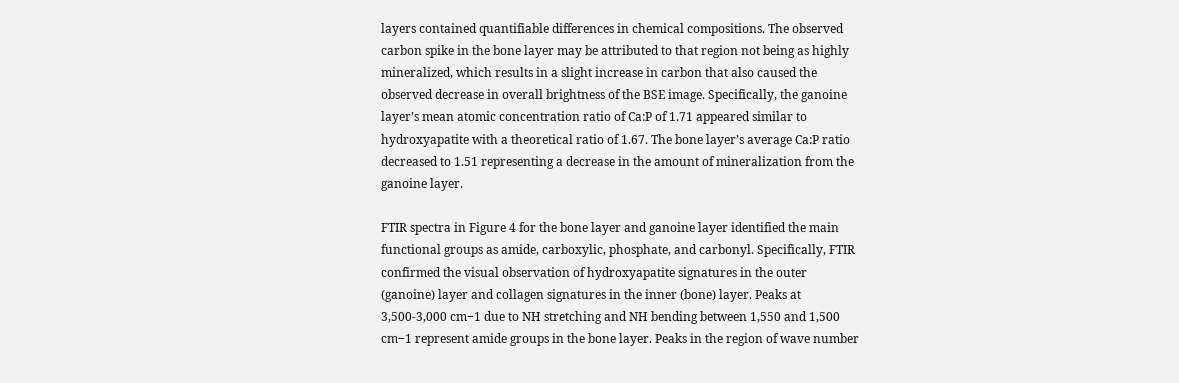layers contained quantifiable differences in chemical compositions. The observed carbon spike in the bone layer may be attributed to that region not being as highly mineralized, which results in a slight increase in carbon that also caused the observed decrease in overall brightness of the BSE image. Specifically, the ganoine layer’s mean atomic concentration ratio of Ca:P of 1.71 appeared similar to hydroxyapatite with a theoretical ratio of 1.67. The bone layer’s average Ca:P ratio decreased to 1.51 representing a decrease in the amount of mineralization from the ganoine layer.

FTIR spectra in Figure 4 for the bone layer and ganoine layer identified the main functional groups as amide, carboxylic, phosphate, and carbonyl. Specifically, FTIR confirmed the visual observation of hydroxyapatite signatures in the outer (ganoine) layer and collagen signatures in the inner (bone) layer. Peaks at 3,500-3,000 cm−1 due to NH stretching and NH bending between 1,550 and 1,500 cm−1 represent amide groups in the bone layer. Peaks in the region of wave number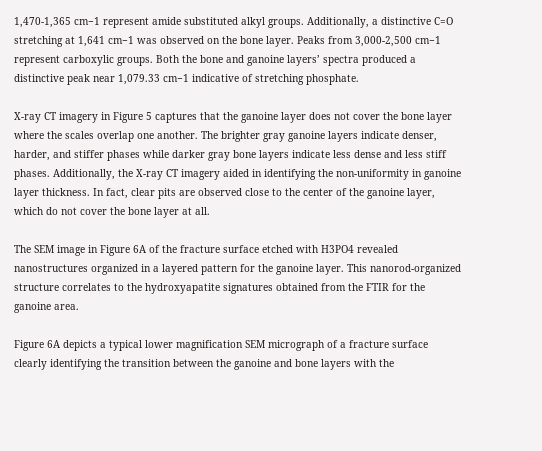1,470-1,365 cm−1 represent amide substituted alkyl groups. Additionally, a distinctive C=O stretching at 1,641 cm−1 was observed on the bone layer. Peaks from 3,000-2,500 cm−1 represent carboxylic groups. Both the bone and ganoine layers’ spectra produced a distinctive peak near 1,079.33 cm−1 indicative of stretching phosphate.

X-ray CT imagery in Figure 5 captures that the ganoine layer does not cover the bone layer where the scales overlap one another. The brighter gray ganoine layers indicate denser, harder, and stiffer phases while darker gray bone layers indicate less dense and less stiff phases. Additionally, the X-ray CT imagery aided in identifying the non-uniformity in ganoine layer thickness. In fact, clear pits are observed close to the center of the ganoine layer, which do not cover the bone layer at all.

The SEM image in Figure 6A of the fracture surface etched with H3PO4 revealed nanostructures organized in a layered pattern for the ganoine layer. This nanorod-organized structure correlates to the hydroxyapatite signatures obtained from the FTIR for the ganoine area.

Figure 6A depicts a typical lower magnification SEM micrograph of a fracture surface clearly identifying the transition between the ganoine and bone layers with the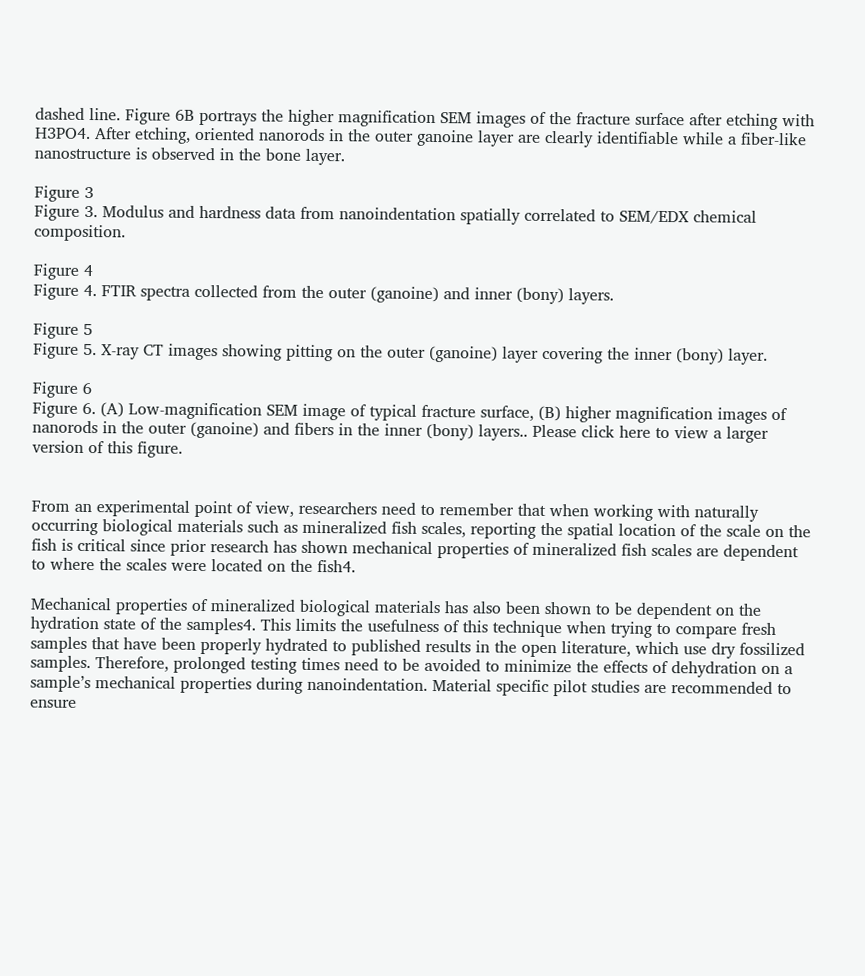dashed line. Figure 6B portrays the higher magnification SEM images of the fracture surface after etching with H3PO4. After etching, oriented nanorods in the outer ganoine layer are clearly identifiable while a fiber-like nanostructure is observed in the bone layer.

Figure 3
Figure 3. Modulus and hardness data from nanoindentation spatially correlated to SEM/EDX chemical composition.

Figure 4
Figure 4. FTIR spectra collected from the outer (ganoine) and inner (bony) layers.

Figure 5
Figure 5. X-ray CT images showing pitting on the outer (ganoine) layer covering the inner (bony) layer.

Figure 6
Figure 6. (A) Low-magnification SEM image of typical fracture surface, (B) higher magnification images of nanorods in the outer (ganoine) and fibers in the inner (bony) layers.. Please click here to view a larger version of this figure.


From an experimental point of view, researchers need to remember that when working with naturally occurring biological materials such as mineralized fish scales, reporting the spatial location of the scale on the fish is critical since prior research has shown mechanical properties of mineralized fish scales are dependent to where the scales were located on the fish4.

Mechanical properties of mineralized biological materials has also been shown to be dependent on the hydration state of the samples4. This limits the usefulness of this technique when trying to compare fresh samples that have been properly hydrated to published results in the open literature, which use dry fossilized samples. Therefore, prolonged testing times need to be avoided to minimize the effects of dehydration on a sample’s mechanical properties during nanoindentation. Material specific pilot studies are recommended to ensure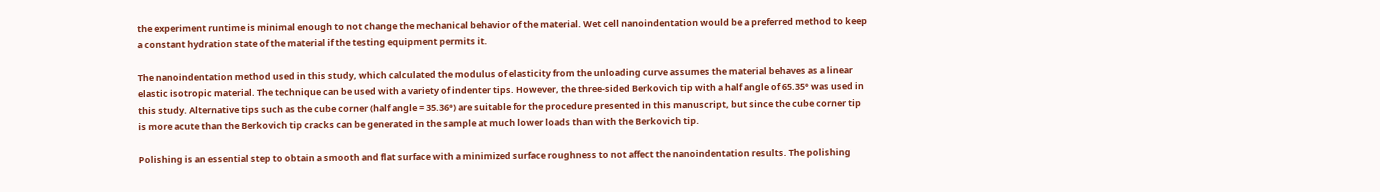the experiment runtime is minimal enough to not change the mechanical behavior of the material. Wet cell nanoindentation would be a preferred method to keep a constant hydration state of the material if the testing equipment permits it.

The nanoindentation method used in this study, which calculated the modulus of elasticity from the unloading curve assumes the material behaves as a linear elastic isotropic material. The technique can be used with a variety of indenter tips. However, the three-sided Berkovich tip with a half angle of 65.35° was used in this study. Alternative tips such as the cube corner (half angle = 35.36°) are suitable for the procedure presented in this manuscript, but since the cube corner tip is more acute than the Berkovich tip cracks can be generated in the sample at much lower loads than with the Berkovich tip.

Polishing is an essential step to obtain a smooth and flat surface with a minimized surface roughness to not affect the nanoindentation results. The polishing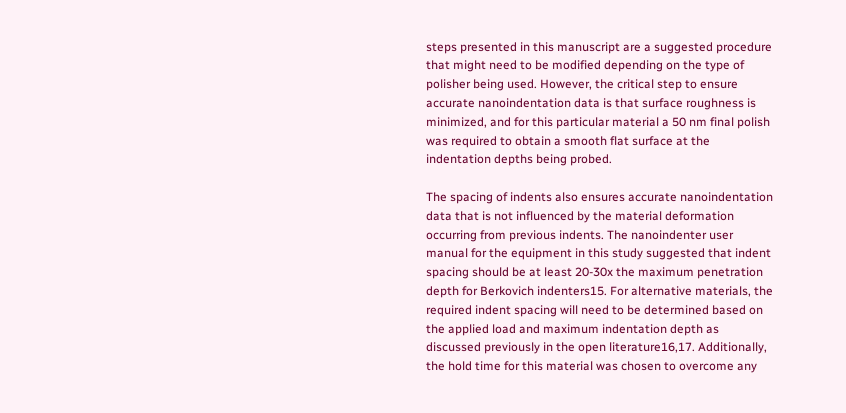steps presented in this manuscript are a suggested procedure that might need to be modified depending on the type of polisher being used. However, the critical step to ensure accurate nanoindentation data is that surface roughness is minimized, and for this particular material a 50 nm final polish was required to obtain a smooth flat surface at the indentation depths being probed.

The spacing of indents also ensures accurate nanoindentation data that is not influenced by the material deformation occurring from previous indents. The nanoindenter user manual for the equipment in this study suggested that indent spacing should be at least 20-30x the maximum penetration depth for Berkovich indenters15. For alternative materials, the required indent spacing will need to be determined based on the applied load and maximum indentation depth as discussed previously in the open literature16,17. Additionally, the hold time for this material was chosen to overcome any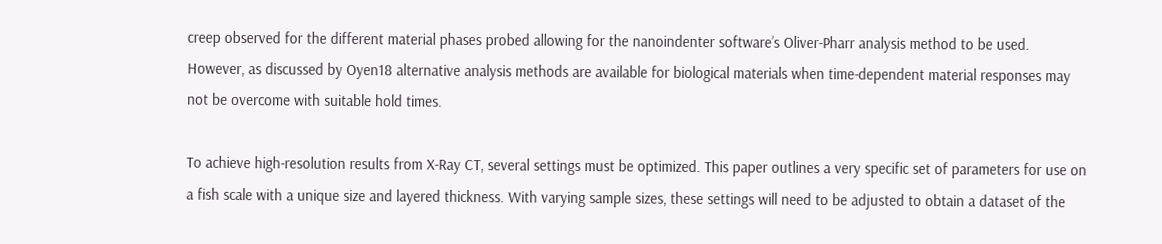creep observed for the different material phases probed allowing for the nanoindenter software’s Oliver-Pharr analysis method to be used. However, as discussed by Oyen18 alternative analysis methods are available for biological materials when time-dependent material responses may not be overcome with suitable hold times.

To achieve high-resolution results from X-Ray CT, several settings must be optimized. This paper outlines a very specific set of parameters for use on a fish scale with a unique size and layered thickness. With varying sample sizes, these settings will need to be adjusted to obtain a dataset of the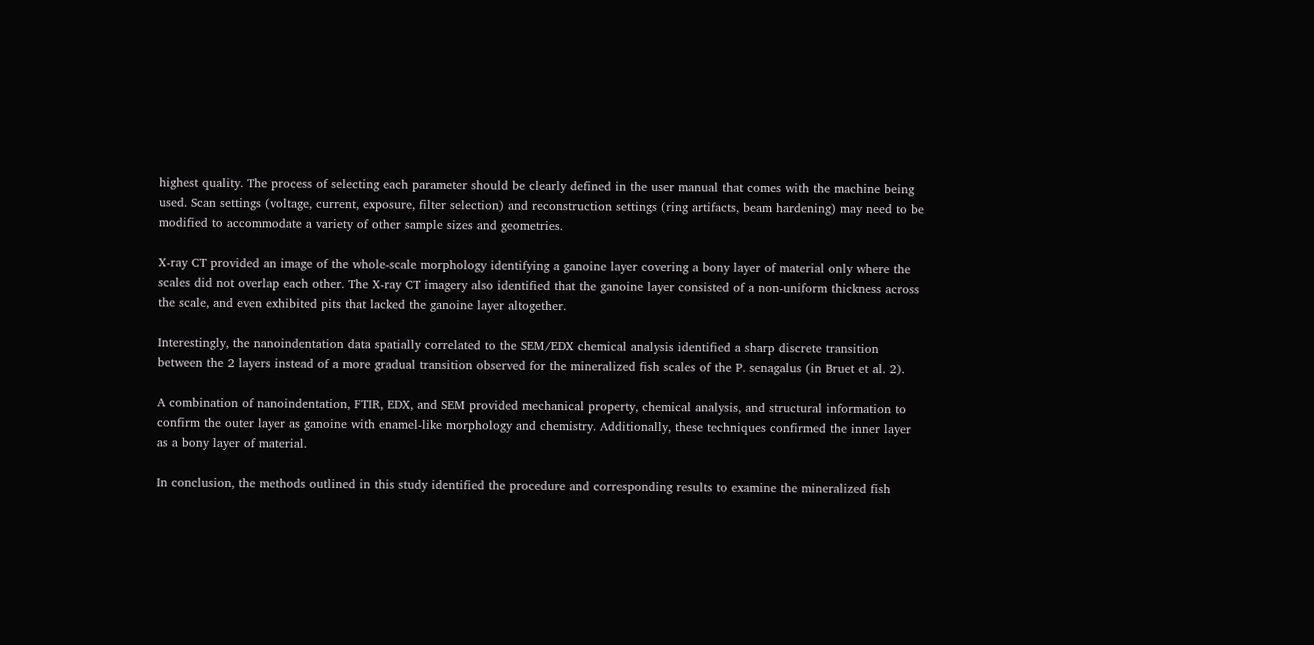highest quality. The process of selecting each parameter should be clearly defined in the user manual that comes with the machine being used. Scan settings (voltage, current, exposure, filter selection) and reconstruction settings (ring artifacts, beam hardening) may need to be modified to accommodate a variety of other sample sizes and geometries.

X-ray CT provided an image of the whole-scale morphology identifying a ganoine layer covering a bony layer of material only where the scales did not overlap each other. The X-ray CT imagery also identified that the ganoine layer consisted of a non-uniform thickness across the scale, and even exhibited pits that lacked the ganoine layer altogether.

Interestingly, the nanoindentation data spatially correlated to the SEM/EDX chemical analysis identified a sharp discrete transition between the 2 layers instead of a more gradual transition observed for the mineralized fish scales of the P. senagalus (in Bruet et al. 2).

A combination of nanoindentation, FTIR, EDX, and SEM provided mechanical property, chemical analysis, and structural information to confirm the outer layer as ganoine with enamel-like morphology and chemistry. Additionally, these techniques confirmed the inner layer as a bony layer of material.

In conclusion, the methods outlined in this study identified the procedure and corresponding results to examine the mineralized fish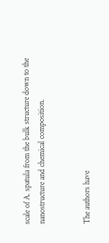scale of A. spatula from the bulk structure down to the nanostructure and chemical composition.


The authors have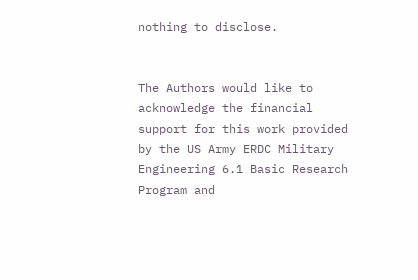nothing to disclose.


The Authors would like to acknowledge the financial support for this work provided by the US Army ERDC Military Engineering 6.1 Basic Research Program and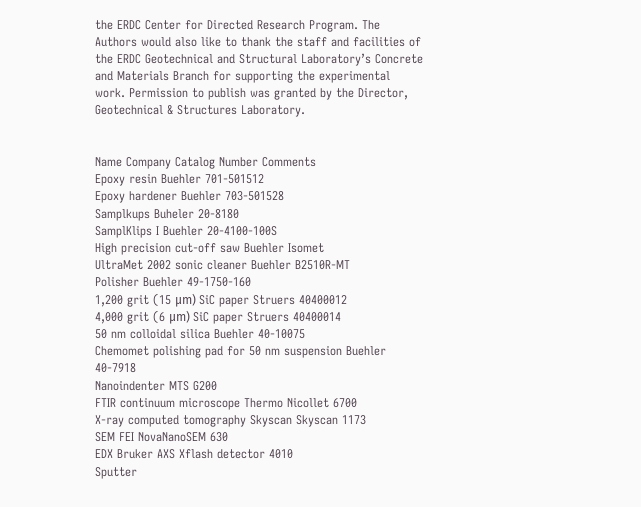the ERDC Center for Directed Research Program. The Authors would also like to thank the staff and facilities of the ERDC Geotechnical and Structural Laboratory’s Concrete and Materials Branch for supporting the experimental work. Permission to publish was granted by the Director, Geotechnical & Structures Laboratory.


Name Company Catalog Number Comments
Epoxy resin Buehler 701-501512
Epoxy hardener Buehler 703-501528
Samplkups Buheler 20-8180
SamplKlips I Buehler 20-4100-100S
High precision cut-off saw Buehler Isomet
UltraMet 2002 sonic cleaner Buehler B2510R-MT
Polisher Buehler 49-1750-160
1,200 grit (15 μm) SiC paper Struers 40400012
4,000 grit (6 μm) SiC paper Struers 40400014
50 nm colloidal silica Buehler 40-10075
Chemomet polishing pad for 50 nm suspension Buehler 40-7918
Nanoindenter MTS G200
FTIR continuum microscope Thermo Nicollet 6700
X-ray computed tomography Skyscan Skyscan 1173
SEM FEI NovaNanoSEM 630
EDX Bruker AXS Xflash detector 4010
Sputter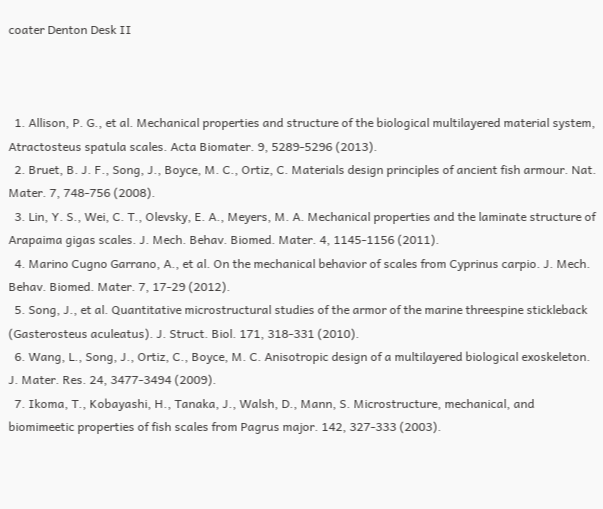coater Denton Desk II



  1. Allison, P. G., et al. Mechanical properties and structure of the biological multilayered material system, Atractosteus spatula scales. Acta Biomater. 9, 5289-5296 (2013).
  2. Bruet, B. J. F., Song, J., Boyce, M. C., Ortiz, C. Materials design principles of ancient fish armour. Nat. Mater. 7, 748-756 (2008).
  3. Lin, Y. S., Wei, C. T., Olevsky, E. A., Meyers, M. A. Mechanical properties and the laminate structure of Arapaima gigas scales. J. Mech. Behav. Biomed. Mater. 4, 1145-1156 (2011).
  4. Marino Cugno Garrano, A., et al. On the mechanical behavior of scales from Cyprinus carpio. J. Mech. Behav. Biomed. Mater. 7, 17-29 (2012).
  5. Song, J., et al. Quantitative microstructural studies of the armor of the marine threespine stickleback (Gasterosteus aculeatus). J. Struct. Biol. 171, 318-331 (2010).
  6. Wang, L., Song, J., Ortiz, C., Boyce, M. C. Anisotropic design of a multilayered biological exoskeleton. J. Mater. Res. 24, 3477-3494 (2009).
  7. Ikoma, T., Kobayashi, H., Tanaka, J., Walsh, D., Mann, S. Microstructure, mechanical, and biomimeetic properties of fish scales from Pagrus major. 142, 327-333 (2003).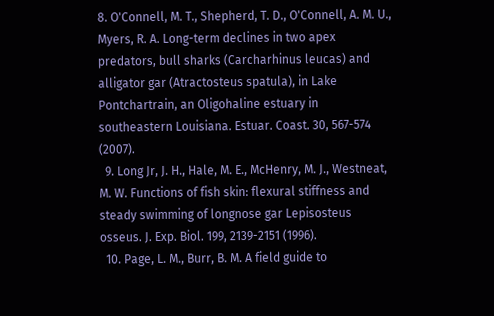8. O'Connell, M. T., Shepherd, T. D., O'Connell, A. M. U., Myers, R. A. Long-term declines in two apex predators, bull sharks (Carcharhinus leucas) and alligator gar (Atractosteus spatula), in Lake Pontchartrain, an Oligohaline estuary in southeastern Louisiana. Estuar. Coast. 30, 567-574 (2007).
  9. Long Jr, J. H., Hale, M. E., McHenry, M. J., Westneat, M. W. Functions of fish skin: flexural stiffness and steady swimming of longnose gar Lepisosteus osseus. J. Exp. Biol. 199, 2139-2151 (1996).
  10. Page, L. M., Burr, B. M. A field guide to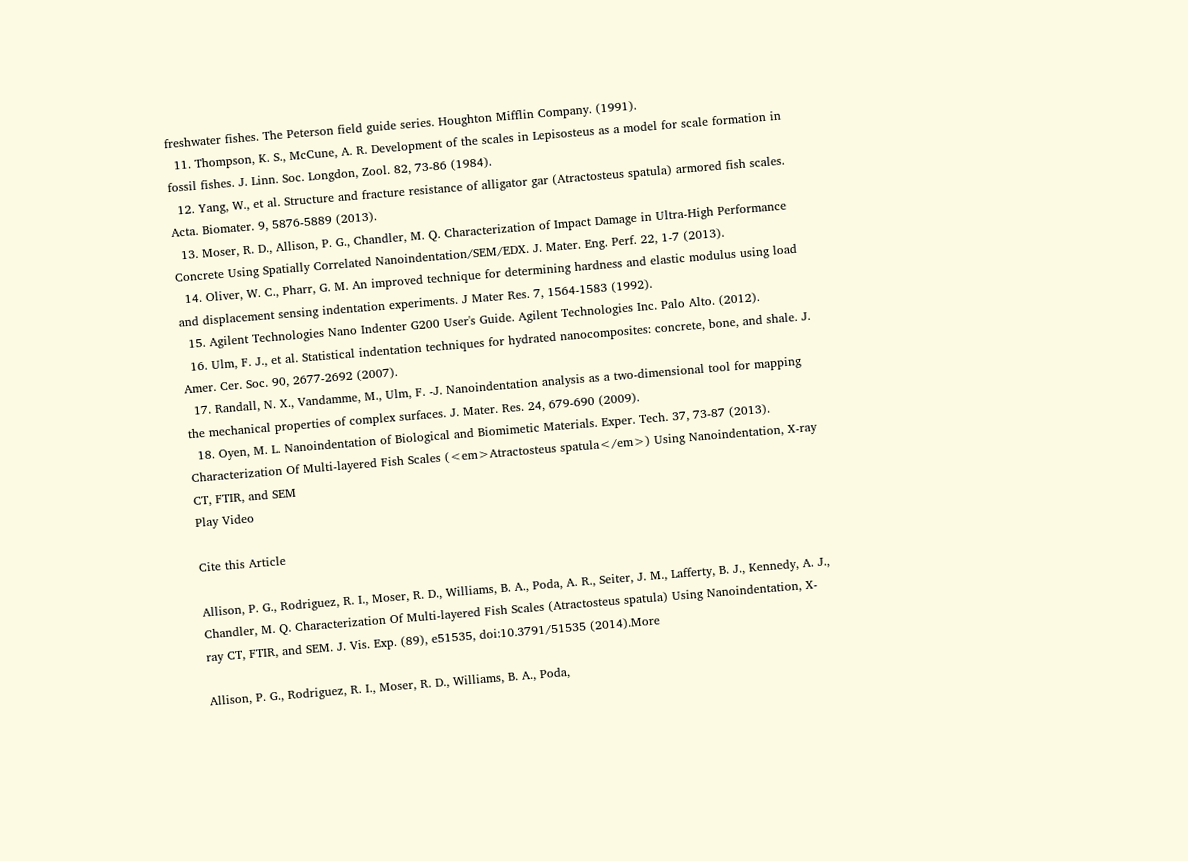freshwater fishes. The Peterson field guide series. Houghton Mifflin Company. (1991).
  11. Thompson, K. S., McCune, A. R. Development of the scales in Lepisosteus as a model for scale formation in fossil fishes. J. Linn. Soc. Longdon, Zool. 82, 73-86 (1984).
  12. Yang, W., et al. Structure and fracture resistance of alligator gar (Atractosteus spatula) armored fish scales. Acta. Biomater. 9, 5876-5889 (2013).
  13. Moser, R. D., Allison, P. G., Chandler, M. Q. Characterization of Impact Damage in Ultra-High Performance Concrete Using Spatially Correlated Nanoindentation/SEM/EDX. J. Mater. Eng. Perf. 22, 1-7 (2013).
  14. Oliver, W. C., Pharr, G. M. An improved technique for determining hardness and elastic modulus using load and displacement sensing indentation experiments. J Mater Res. 7, 1564-1583 (1992).
  15. Agilent Technologies Nano Indenter G200 User's Guide. Agilent Technologies Inc. Palo Alto. (2012).
  16. Ulm, F. J., et al. Statistical indentation techniques for hydrated nanocomposites: concrete, bone, and shale. J. Amer. Cer. Soc. 90, 2677-2692 (2007).
  17. Randall, N. X., Vandamme, M., Ulm, F. -J. Nanoindentation analysis as a two-dimensional tool for mapping the mechanical properties of complex surfaces. J. Mater. Res. 24, 679-690 (2009).
  18. Oyen, M. L. Nanoindentation of Biological and Biomimetic Materials. Exper. Tech. 37, 73-87 (2013).
Characterization Of Multi-layered Fish Scales (<em>Atractosteus spatula</em>) Using Nanoindentation, X-ray CT, FTIR, and SEM
Play Video

Cite this Article

Allison, P. G., Rodriguez, R. I., Moser, R. D., Williams, B. A., Poda, A. R., Seiter, J. M., Lafferty, B. J., Kennedy, A. J., Chandler, M. Q. Characterization Of Multi-layered Fish Scales (Atractosteus spatula) Using Nanoindentation, X-ray CT, FTIR, and SEM. J. Vis. Exp. (89), e51535, doi:10.3791/51535 (2014).More

Allison, P. G., Rodriguez, R. I., Moser, R. D., Williams, B. A., Poda,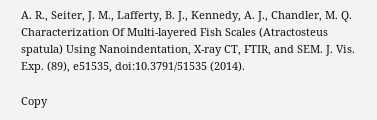A. R., Seiter, J. M., Lafferty, B. J., Kennedy, A. J., Chandler, M. Q. Characterization Of Multi-layered Fish Scales (Atractosteus spatula) Using Nanoindentation, X-ray CT, FTIR, and SEM. J. Vis. Exp. (89), e51535, doi:10.3791/51535 (2014).

Copy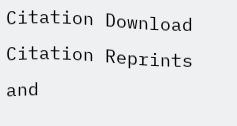Citation Download Citation Reprints and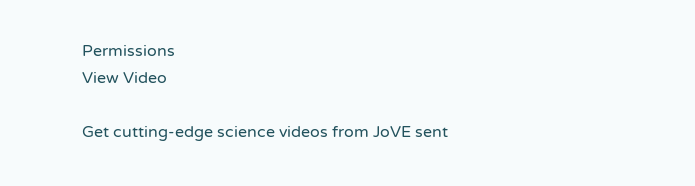Permissions
View Video

Get cutting-edge science videos from JoVE sent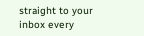straight to your inbox every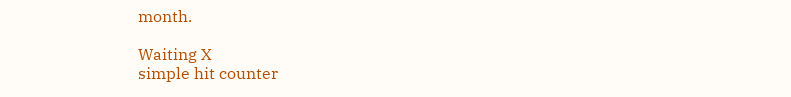month.

Waiting X
simple hit counter